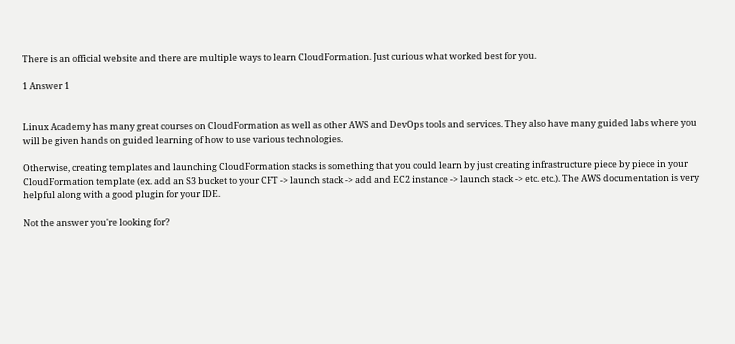There is an official website and there are multiple ways to learn CloudFormation. Just curious what worked best for you.

1 Answer 1


Linux Academy has many great courses on CloudFormation as well as other AWS and DevOps tools and services. They also have many guided labs where you will be given hands on guided learning of how to use various technologies.

Otherwise, creating templates and launching CloudFormation stacks is something that you could learn by just creating infrastructure piece by piece in your CloudFormation template (ex. add an S3 bucket to your CFT -> launch stack -> add and EC2 instance -> launch stack -> etc. etc.). The AWS documentation is very helpful along with a good plugin for your IDE.

Not the answer you're looking for?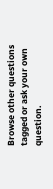Browse other questions tagged or ask your own question.